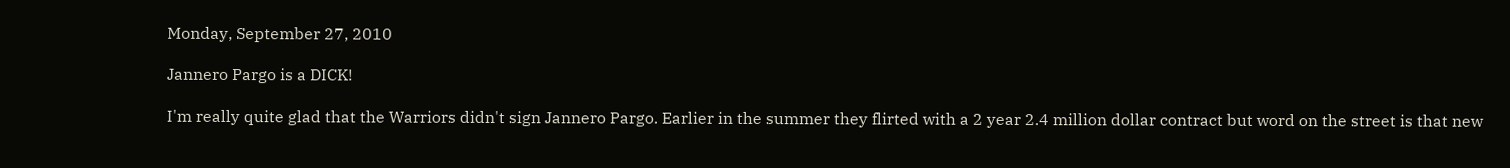Monday, September 27, 2010

Jannero Pargo is a DICK!

I'm really quite glad that the Warriors didn't sign Jannero Pargo. Earlier in the summer they flirted with a 2 year 2.4 million dollar contract but word on the street is that new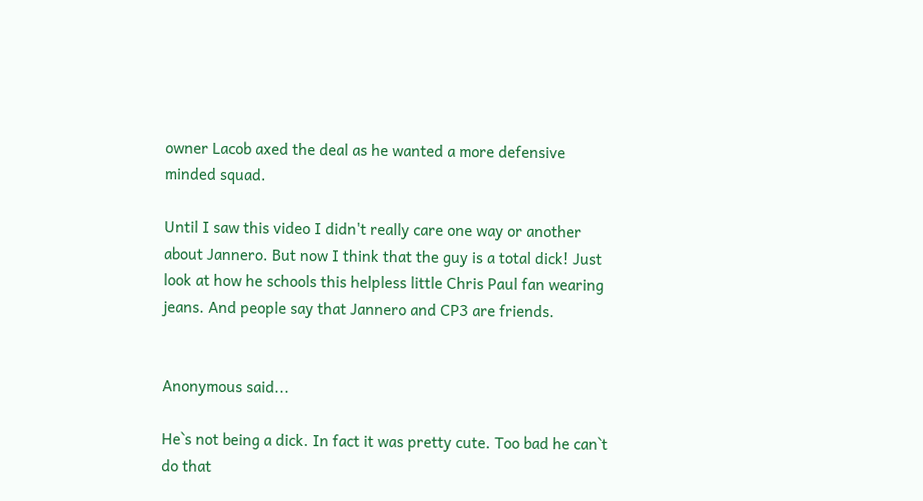owner Lacob axed the deal as he wanted a more defensive minded squad.

Until I saw this video I didn't really care one way or another about Jannero. But now I think that the guy is a total dick! Just look at how he schools this helpless little Chris Paul fan wearing jeans. And people say that Jannero and CP3 are friends.


Anonymous said...

He`s not being a dick. In fact it was pretty cute. Too bad he can`t do that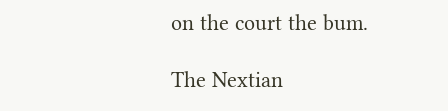on the court the bum.

The Nextian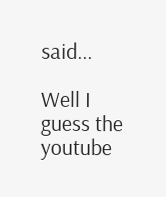said...

Well I guess the youtube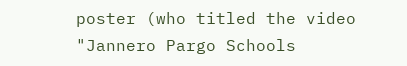poster (who titled the video "Jannero Pargo Schools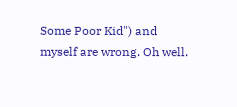Some Poor Kid") and myself are wrong. Oh well.